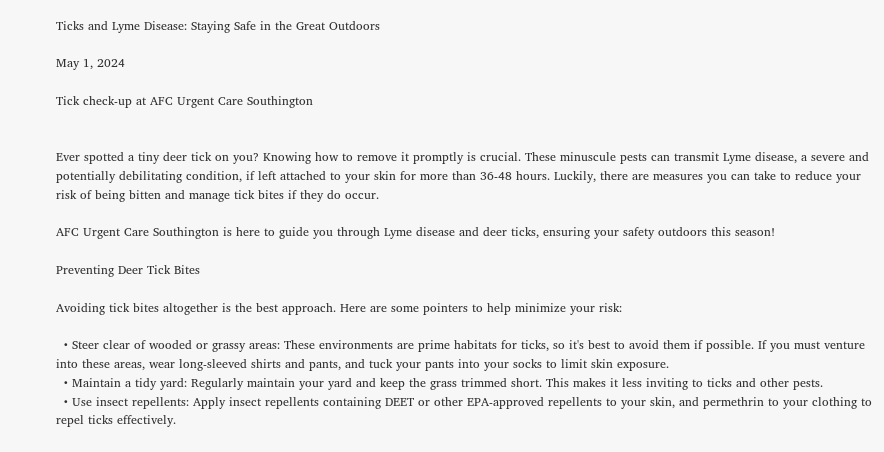Ticks and Lyme Disease: Staying Safe in the Great Outdoors

May 1, 2024

Tick check-up at AFC Urgent Care Southington


Ever spotted a tiny deer tick on you? Knowing how to remove it promptly is crucial. These minuscule pests can transmit Lyme disease, a severe and potentially debilitating condition, if left attached to your skin for more than 36-48 hours. Luckily, there are measures you can take to reduce your risk of being bitten and manage tick bites if they do occur.

AFC Urgent Care Southington is here to guide you through Lyme disease and deer ticks, ensuring your safety outdoors this season!

Preventing Deer Tick Bites

Avoiding tick bites altogether is the best approach. Here are some pointers to help minimize your risk:

  • Steer clear of wooded or grassy areas: These environments are prime habitats for ticks, so it's best to avoid them if possible. If you must venture into these areas, wear long-sleeved shirts and pants, and tuck your pants into your socks to limit skin exposure.
  • Maintain a tidy yard: Regularly maintain your yard and keep the grass trimmed short. This makes it less inviting to ticks and other pests.
  • Use insect repellents: Apply insect repellents containing DEET or other EPA-approved repellents to your skin, and permethrin to your clothing to repel ticks effectively.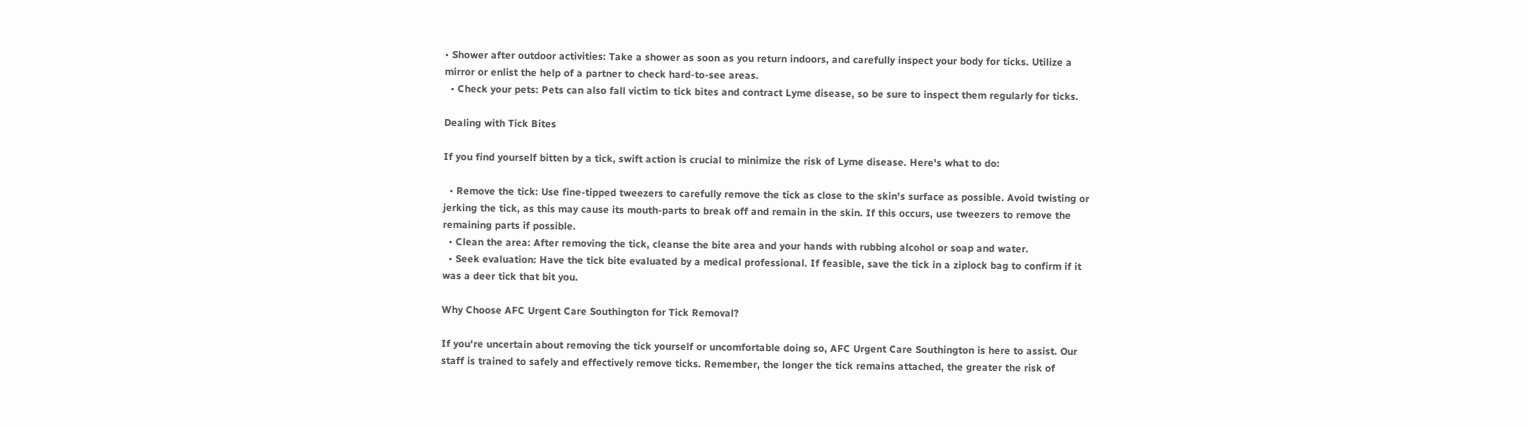• Shower after outdoor activities: Take a shower as soon as you return indoors, and carefully inspect your body for ticks. Utilize a mirror or enlist the help of a partner to check hard-to-see areas.
  • Check your pets: Pets can also fall victim to tick bites and contract Lyme disease, so be sure to inspect them regularly for ticks.

Dealing with Tick Bites

If you find yourself bitten by a tick, swift action is crucial to minimize the risk of Lyme disease. Here's what to do:

  • Remove the tick: Use fine-tipped tweezers to carefully remove the tick as close to the skin's surface as possible. Avoid twisting or jerking the tick, as this may cause its mouth-parts to break off and remain in the skin. If this occurs, use tweezers to remove the remaining parts if possible.
  • Clean the area: After removing the tick, cleanse the bite area and your hands with rubbing alcohol or soap and water.
  • Seek evaluation: Have the tick bite evaluated by a medical professional. If feasible, save the tick in a ziplock bag to confirm if it was a deer tick that bit you.

Why Choose AFC Urgent Care Southington for Tick Removal?

If you're uncertain about removing the tick yourself or uncomfortable doing so, AFC Urgent Care Southington is here to assist. Our staff is trained to safely and effectively remove ticks. Remember, the longer the tick remains attached, the greater the risk of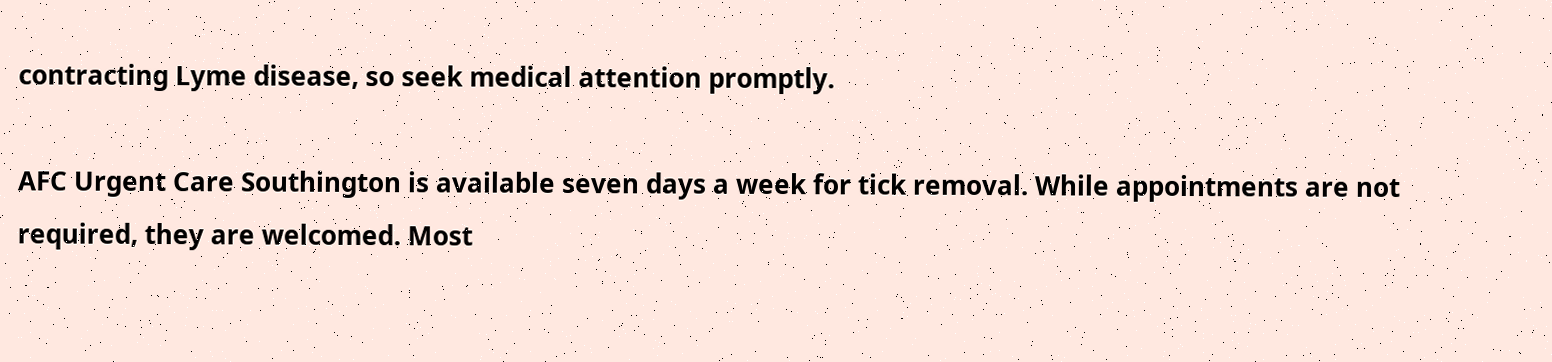contracting Lyme disease, so seek medical attention promptly.

AFC Urgent Care Southington is available seven days a week for tick removal. While appointments are not required, they are welcomed. Most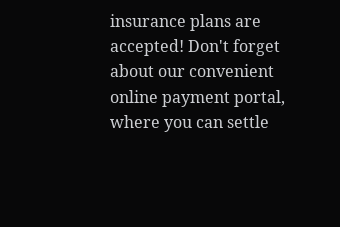insurance plans are accepted! Don't forget about our convenient online payment portal, where you can settle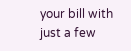your bill with just a few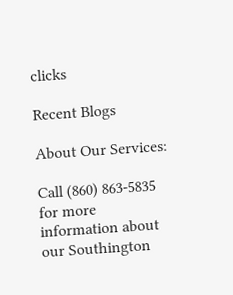clicks

Recent Blogs

About Our Services:

Call (860) 863-5835 for more information about our Southington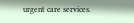urgent care services.